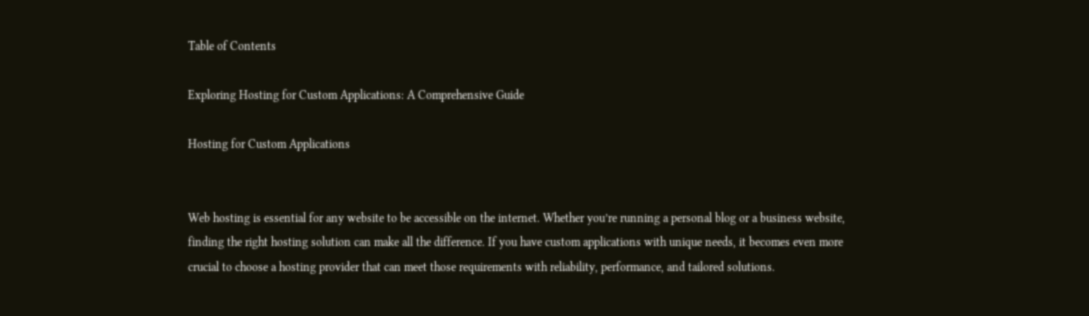Table of Contents

Exploring Hosting for Custom Applications: A Comprehensive Guide

Hosting for Custom Applications


Web hosting is essential for any website to be accessible on the internet. Whether you’re running a personal blog or a business website, finding the right hosting solution can make all the difference. If you have custom applications with unique needs, it becomes even more crucial to choose a hosting provider that can meet those requirements with reliability, performance, and tailored solutions.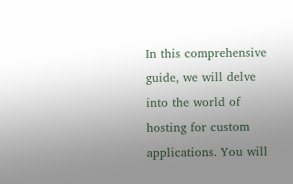In this comprehensive guide, we will delve into the world of hosting for custom applications. You will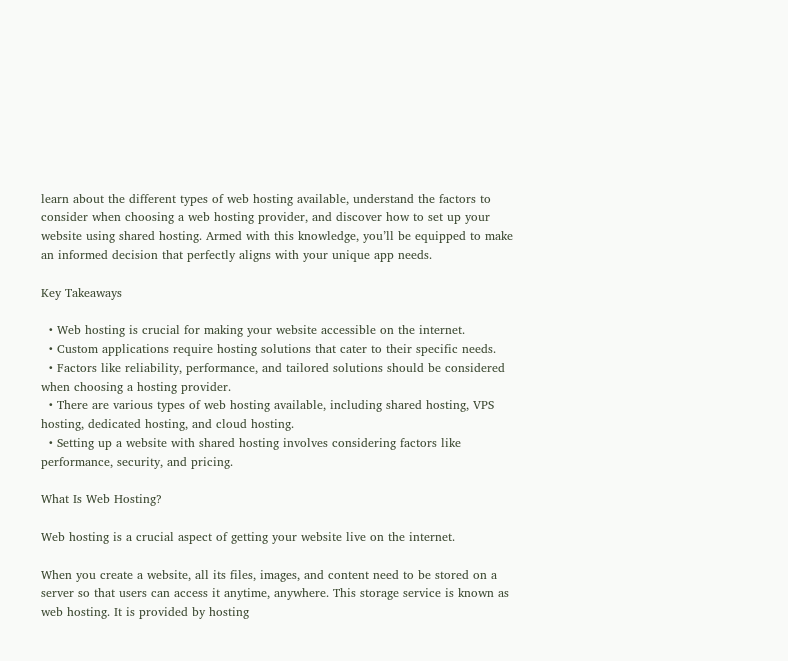learn about the different types of web hosting available, understand the factors to consider when choosing a web hosting provider, and discover how to set up your website using shared hosting. Armed with this knowledge, you’ll be equipped to make an informed decision that perfectly aligns with your unique app needs.

Key Takeaways

  • Web hosting is crucial for making your website accessible on the internet.
  • Custom applications require hosting solutions that cater to their specific needs.
  • Factors like reliability, performance, and tailored solutions should be considered when choosing a hosting provider.
  • There are various types of web hosting available, including shared hosting, VPS hosting, dedicated hosting, and cloud hosting.
  • Setting up a website with shared hosting involves considering factors like performance, security, and pricing.

What Is Web Hosting?

Web hosting is a crucial aspect of getting your website live on the internet.

When you create a website, all its files, images, and content need to be stored on a server so that users can access it anytime, anywhere. This storage service is known as web hosting. It is provided by hosting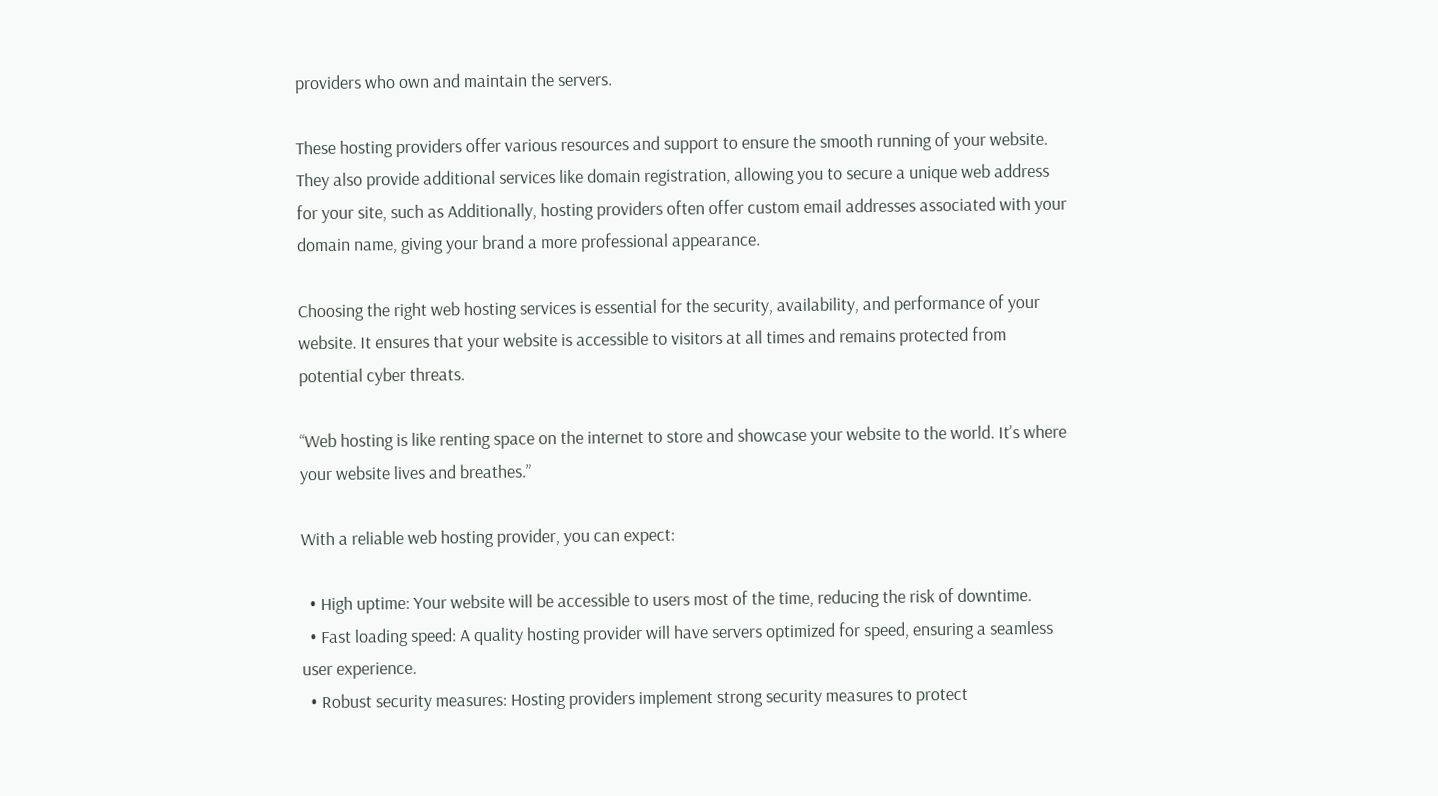providers who own and maintain the servers.

These hosting providers offer various resources and support to ensure the smooth running of your website. They also provide additional services like domain registration, allowing you to secure a unique web address for your site, such as Additionally, hosting providers often offer custom email addresses associated with your domain name, giving your brand a more professional appearance.

Choosing the right web hosting services is essential for the security, availability, and performance of your website. It ensures that your website is accessible to visitors at all times and remains protected from potential cyber threats.

“Web hosting is like renting space on the internet to store and showcase your website to the world. It’s where your website lives and breathes.”

With a reliable web hosting provider, you can expect:

  • High uptime: Your website will be accessible to users most of the time, reducing the risk of downtime.
  • Fast loading speed: A quality hosting provider will have servers optimized for speed, ensuring a seamless user experience.
  • Robust security measures: Hosting providers implement strong security measures to protect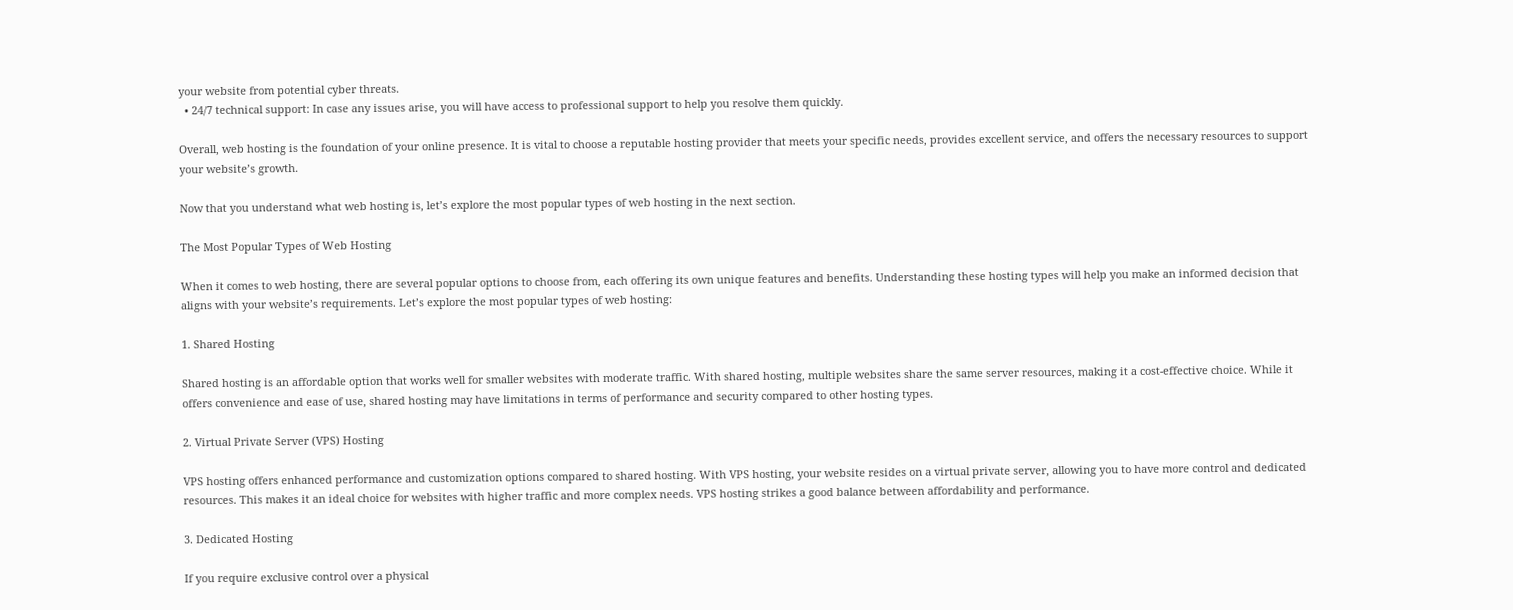your website from potential cyber threats.
  • 24/7 technical support: In case any issues arise, you will have access to professional support to help you resolve them quickly.

Overall, web hosting is the foundation of your online presence. It is vital to choose a reputable hosting provider that meets your specific needs, provides excellent service, and offers the necessary resources to support your website’s growth.

Now that you understand what web hosting is, let’s explore the most popular types of web hosting in the next section.

The Most Popular Types of Web Hosting

When it comes to web hosting, there are several popular options to choose from, each offering its own unique features and benefits. Understanding these hosting types will help you make an informed decision that aligns with your website’s requirements. Let’s explore the most popular types of web hosting:

1. Shared Hosting

Shared hosting is an affordable option that works well for smaller websites with moderate traffic. With shared hosting, multiple websites share the same server resources, making it a cost-effective choice. While it offers convenience and ease of use, shared hosting may have limitations in terms of performance and security compared to other hosting types.

2. Virtual Private Server (VPS) Hosting

VPS hosting offers enhanced performance and customization options compared to shared hosting. With VPS hosting, your website resides on a virtual private server, allowing you to have more control and dedicated resources. This makes it an ideal choice for websites with higher traffic and more complex needs. VPS hosting strikes a good balance between affordability and performance.

3. Dedicated Hosting

If you require exclusive control over a physical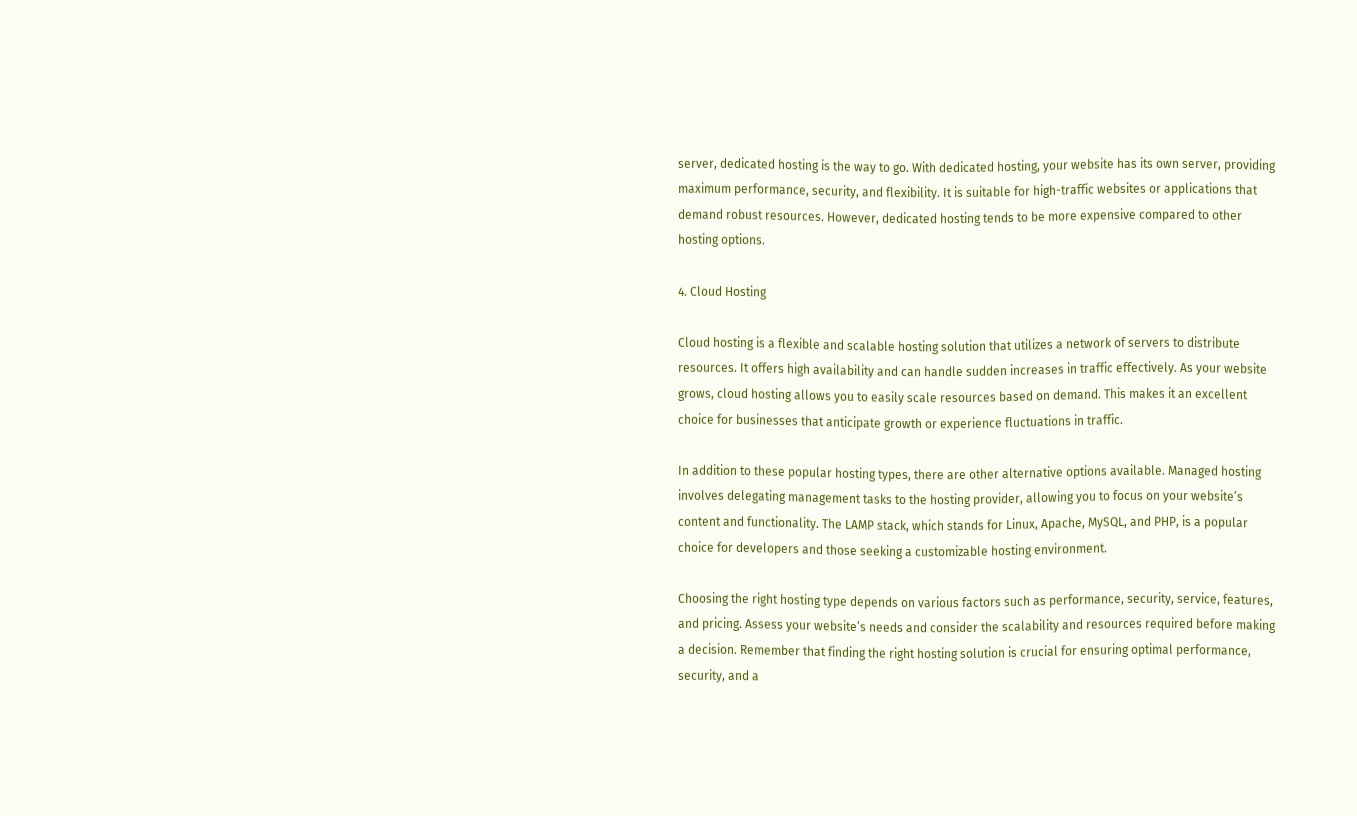server, dedicated hosting is the way to go. With dedicated hosting, your website has its own server, providing maximum performance, security, and flexibility. It is suitable for high-traffic websites or applications that demand robust resources. However, dedicated hosting tends to be more expensive compared to other hosting options.

4. Cloud Hosting

Cloud hosting is a flexible and scalable hosting solution that utilizes a network of servers to distribute resources. It offers high availability and can handle sudden increases in traffic effectively. As your website grows, cloud hosting allows you to easily scale resources based on demand. This makes it an excellent choice for businesses that anticipate growth or experience fluctuations in traffic.

In addition to these popular hosting types, there are other alternative options available. Managed hosting involves delegating management tasks to the hosting provider, allowing you to focus on your website’s content and functionality. The LAMP stack, which stands for Linux, Apache, MySQL, and PHP, is a popular choice for developers and those seeking a customizable hosting environment.

Choosing the right hosting type depends on various factors such as performance, security, service, features, and pricing. Assess your website’s needs and consider the scalability and resources required before making a decision. Remember that finding the right hosting solution is crucial for ensuring optimal performance, security, and a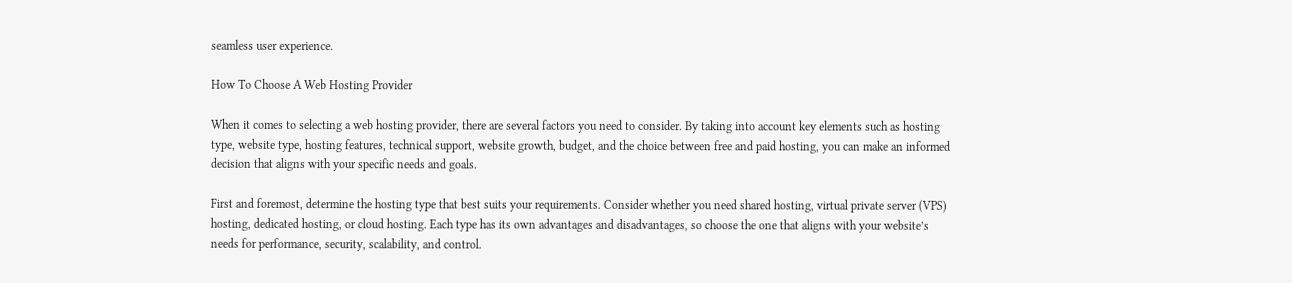seamless user experience.

How To Choose A Web Hosting Provider

When it comes to selecting a web hosting provider, there are several factors you need to consider. By taking into account key elements such as hosting type, website type, hosting features, technical support, website growth, budget, and the choice between free and paid hosting, you can make an informed decision that aligns with your specific needs and goals.

First and foremost, determine the hosting type that best suits your requirements. Consider whether you need shared hosting, virtual private server (VPS) hosting, dedicated hosting, or cloud hosting. Each type has its own advantages and disadvantages, so choose the one that aligns with your website’s needs for performance, security, scalability, and control.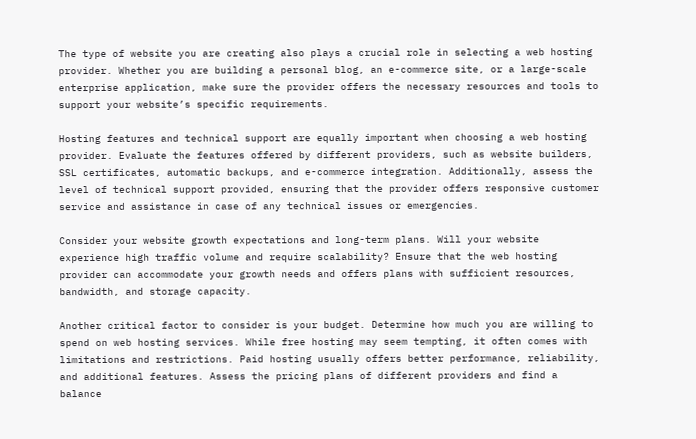The type of website you are creating also plays a crucial role in selecting a web hosting provider. Whether you are building a personal blog, an e-commerce site, or a large-scale enterprise application, make sure the provider offers the necessary resources and tools to support your website’s specific requirements.

Hosting features and technical support are equally important when choosing a web hosting provider. Evaluate the features offered by different providers, such as website builders, SSL certificates, automatic backups, and e-commerce integration. Additionally, assess the level of technical support provided, ensuring that the provider offers responsive customer service and assistance in case of any technical issues or emergencies.

Consider your website growth expectations and long-term plans. Will your website experience high traffic volume and require scalability? Ensure that the web hosting provider can accommodate your growth needs and offers plans with sufficient resources, bandwidth, and storage capacity.

Another critical factor to consider is your budget. Determine how much you are willing to spend on web hosting services. While free hosting may seem tempting, it often comes with limitations and restrictions. Paid hosting usually offers better performance, reliability, and additional features. Assess the pricing plans of different providers and find a balance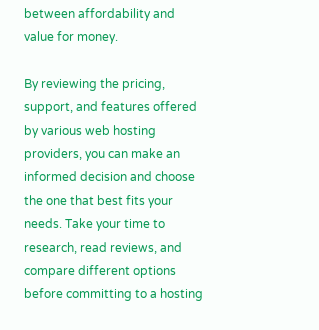between affordability and value for money.

By reviewing the pricing, support, and features offered by various web hosting providers, you can make an informed decision and choose the one that best fits your needs. Take your time to research, read reviews, and compare different options before committing to a hosting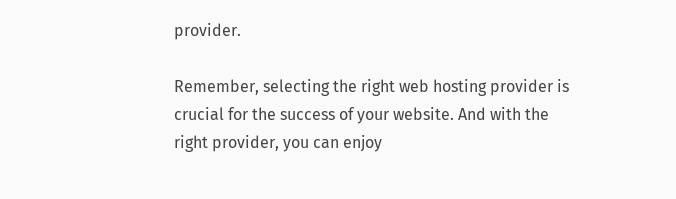provider.

Remember, selecting the right web hosting provider is crucial for the success of your website. And with the right provider, you can enjoy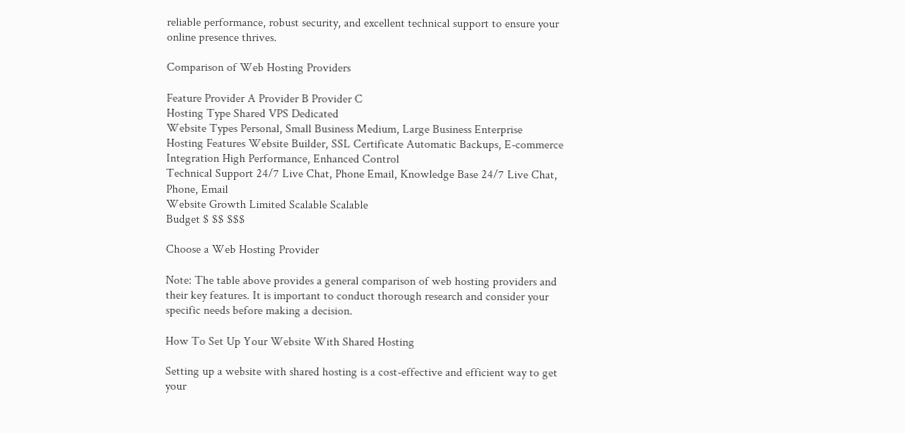reliable performance, robust security, and excellent technical support to ensure your online presence thrives.

Comparison of Web Hosting Providers

Feature Provider A Provider B Provider C
Hosting Type Shared VPS Dedicated
Website Types Personal, Small Business Medium, Large Business Enterprise
Hosting Features Website Builder, SSL Certificate Automatic Backups, E-commerce Integration High Performance, Enhanced Control
Technical Support 24/7 Live Chat, Phone Email, Knowledge Base 24/7 Live Chat, Phone, Email
Website Growth Limited Scalable Scalable
Budget $ $$ $$$

Choose a Web Hosting Provider

Note: The table above provides a general comparison of web hosting providers and their key features. It is important to conduct thorough research and consider your specific needs before making a decision.

How To Set Up Your Website With Shared Hosting

Setting up a website with shared hosting is a cost-effective and efficient way to get your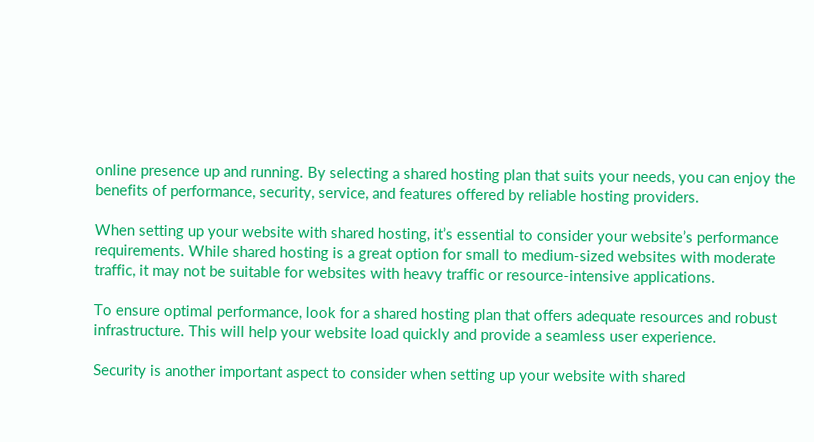online presence up and running. By selecting a shared hosting plan that suits your needs, you can enjoy the benefits of performance, security, service, and features offered by reliable hosting providers.

When setting up your website with shared hosting, it’s essential to consider your website’s performance requirements. While shared hosting is a great option for small to medium-sized websites with moderate traffic, it may not be suitable for websites with heavy traffic or resource-intensive applications.

To ensure optimal performance, look for a shared hosting plan that offers adequate resources and robust infrastructure. This will help your website load quickly and provide a seamless user experience.

Security is another important aspect to consider when setting up your website with shared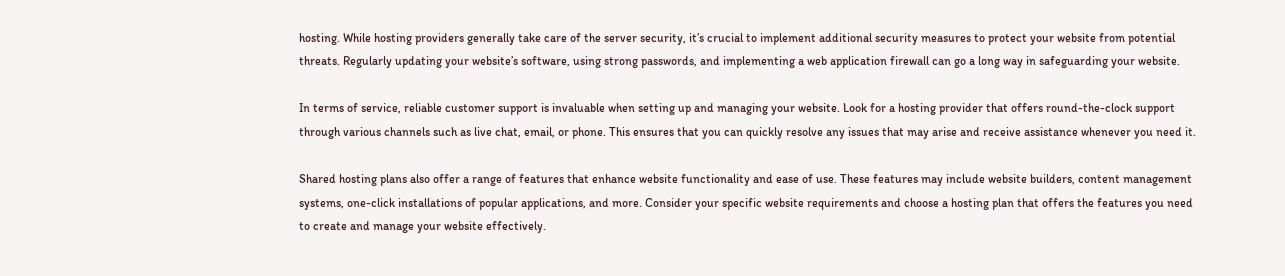hosting. While hosting providers generally take care of the server security, it’s crucial to implement additional security measures to protect your website from potential threats. Regularly updating your website’s software, using strong passwords, and implementing a web application firewall can go a long way in safeguarding your website.

In terms of service, reliable customer support is invaluable when setting up and managing your website. Look for a hosting provider that offers round-the-clock support through various channels such as live chat, email, or phone. This ensures that you can quickly resolve any issues that may arise and receive assistance whenever you need it.

Shared hosting plans also offer a range of features that enhance website functionality and ease of use. These features may include website builders, content management systems, one-click installations of popular applications, and more. Consider your specific website requirements and choose a hosting plan that offers the features you need to create and manage your website effectively.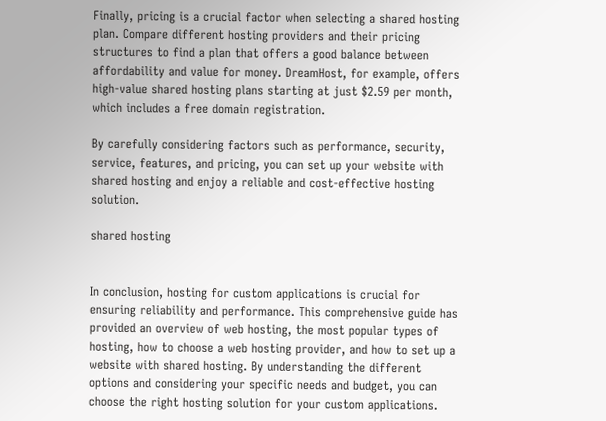Finally, pricing is a crucial factor when selecting a shared hosting plan. Compare different hosting providers and their pricing structures to find a plan that offers a good balance between affordability and value for money. DreamHost, for example, offers high-value shared hosting plans starting at just $2.59 per month, which includes a free domain registration.

By carefully considering factors such as performance, security, service, features, and pricing, you can set up your website with shared hosting and enjoy a reliable and cost-effective hosting solution.

shared hosting


In conclusion, hosting for custom applications is crucial for ensuring reliability and performance. This comprehensive guide has provided an overview of web hosting, the most popular types of hosting, how to choose a web hosting provider, and how to set up a website with shared hosting. By understanding the different options and considering your specific needs and budget, you can choose the right hosting solution for your custom applications.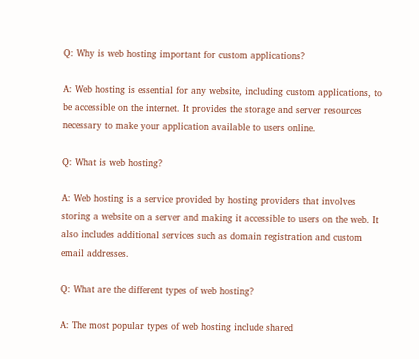Q: Why is web hosting important for custom applications?

A: Web hosting is essential for any website, including custom applications, to be accessible on the internet. It provides the storage and server resources necessary to make your application available to users online.

Q: What is web hosting?

A: Web hosting is a service provided by hosting providers that involves storing a website on a server and making it accessible to users on the web. It also includes additional services such as domain registration and custom email addresses.

Q: What are the different types of web hosting?

A: The most popular types of web hosting include shared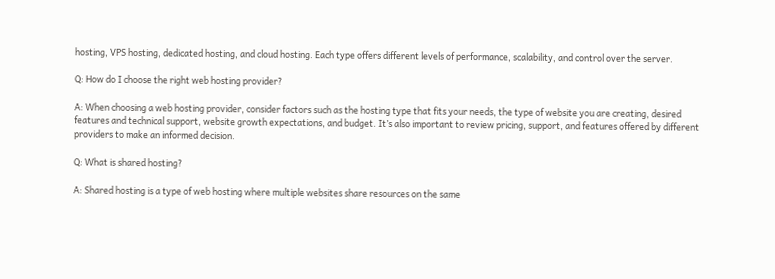hosting, VPS hosting, dedicated hosting, and cloud hosting. Each type offers different levels of performance, scalability, and control over the server.

Q: How do I choose the right web hosting provider?

A: When choosing a web hosting provider, consider factors such as the hosting type that fits your needs, the type of website you are creating, desired features and technical support, website growth expectations, and budget. It’s also important to review pricing, support, and features offered by different providers to make an informed decision.

Q: What is shared hosting?

A: Shared hosting is a type of web hosting where multiple websites share resources on the same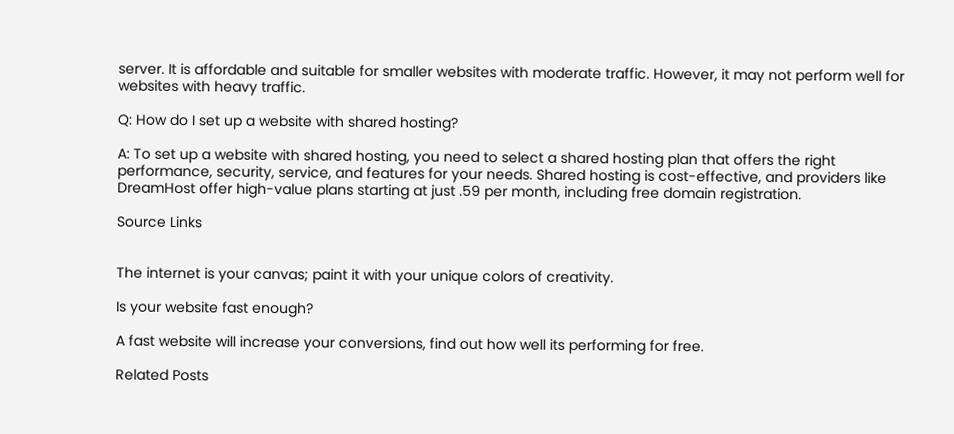server. It is affordable and suitable for smaller websites with moderate traffic. However, it may not perform well for websites with heavy traffic.

Q: How do I set up a website with shared hosting?

A: To set up a website with shared hosting, you need to select a shared hosting plan that offers the right performance, security, service, and features for your needs. Shared hosting is cost-effective, and providers like DreamHost offer high-value plans starting at just .59 per month, including free domain registration.

Source Links


The internet is your canvas; paint it with your unique colors of creativity.

Is your website fast enough?

A fast website will increase your conversions, find out how well its performing for free.

Related Posts